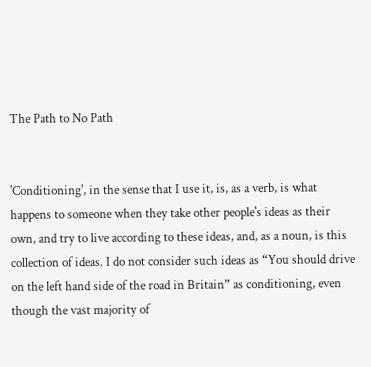The Path to No Path


'Conditioning', in the sense that I use it, is, as a verb, is what happens to someone when they take other people's ideas as their own, and try to live according to these ideas, and, as a noun, is this collection of ideas. I do not consider such ideas as “You should drive on the left hand side of the road in Britain” as conditioning, even though the vast majority of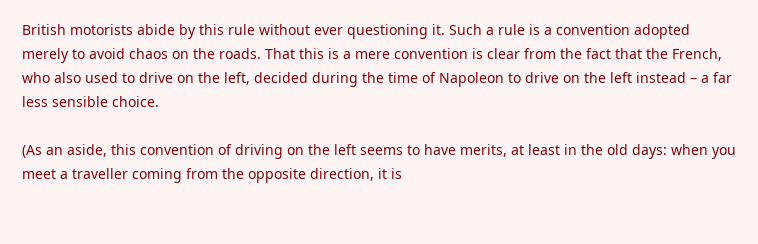British motorists abide by this rule without ever questioning it. Such a rule is a convention adopted merely to avoid chaos on the roads. That this is a mere convention is clear from the fact that the French, who also used to drive on the left, decided during the time of Napoleon to drive on the left instead – a far less sensible choice.

(As an aside, this convention of driving on the left seems to have merits, at least in the old days: when you meet a traveller coming from the opposite direction, it is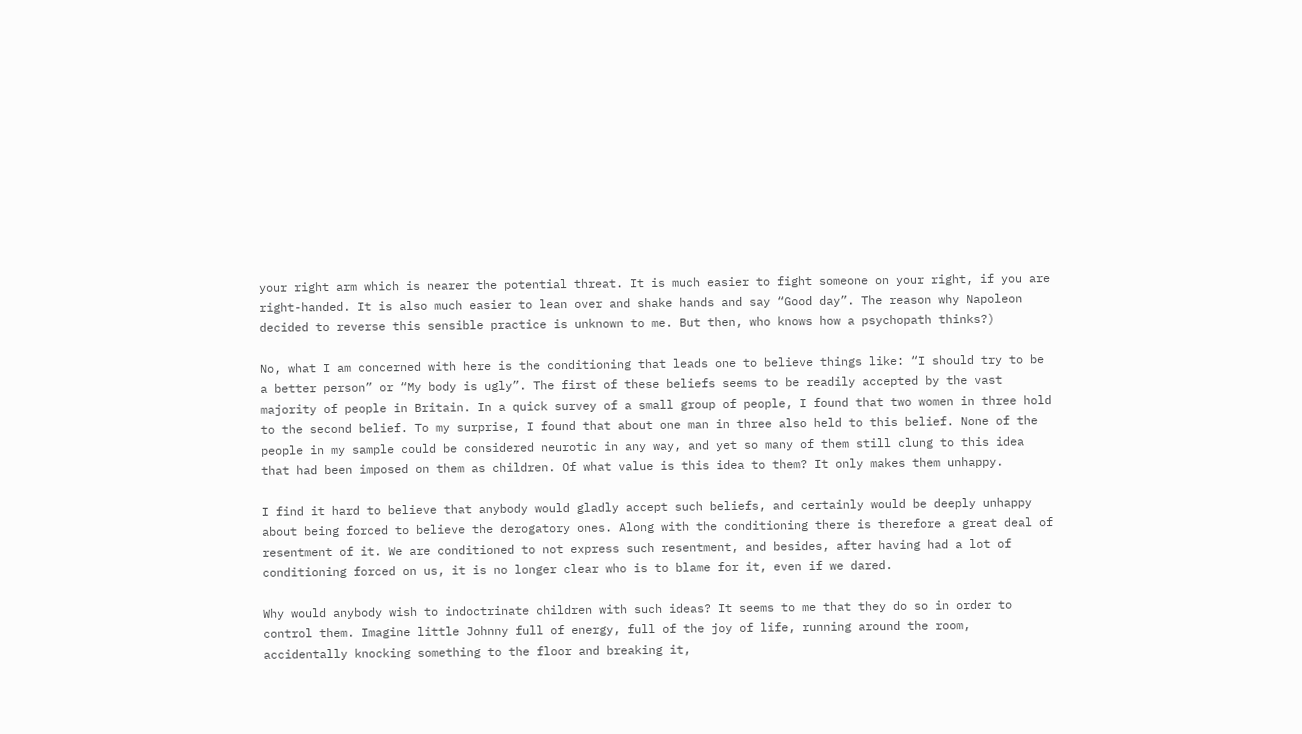your right arm which is nearer the potential threat. It is much easier to fight someone on your right, if you are right-handed. It is also much easier to lean over and shake hands and say “Good day”. The reason why Napoleon decided to reverse this sensible practice is unknown to me. But then, who knows how a psychopath thinks?)

No, what I am concerned with here is the conditioning that leads one to believe things like: “I should try to be a better person” or “My body is ugly”. The first of these beliefs seems to be readily accepted by the vast majority of people in Britain. In a quick survey of a small group of people, I found that two women in three hold to the second belief. To my surprise, I found that about one man in three also held to this belief. None of the people in my sample could be considered neurotic in any way, and yet so many of them still clung to this idea that had been imposed on them as children. Of what value is this idea to them? It only makes them unhappy.

I find it hard to believe that anybody would gladly accept such beliefs, and certainly would be deeply unhappy about being forced to believe the derogatory ones. Along with the conditioning there is therefore a great deal of resentment of it. We are conditioned to not express such resentment, and besides, after having had a lot of conditioning forced on us, it is no longer clear who is to blame for it, even if we dared.

Why would anybody wish to indoctrinate children with such ideas? It seems to me that they do so in order to control them. Imagine little Johnny full of energy, full of the joy of life, running around the room, accidentally knocking something to the floor and breaking it,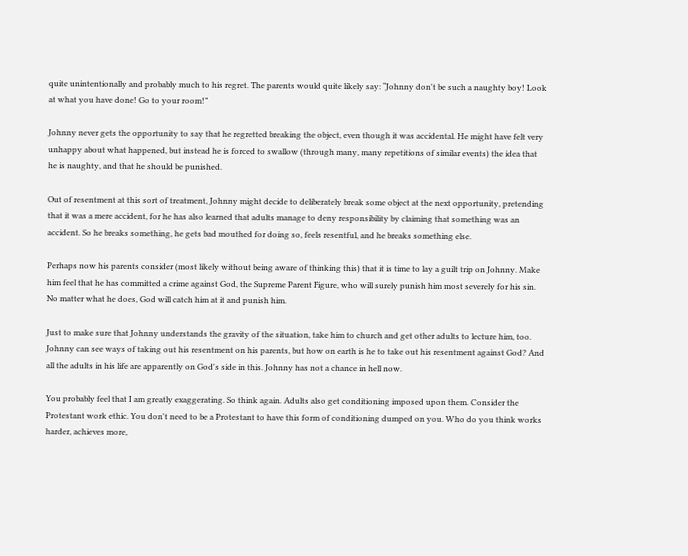quite unintentionally and probably much to his regret. The parents would quite likely say: “Johnny don't be such a naughty boy! Look at what you have done! Go to your room!”

Johnny never gets the opportunity to say that he regretted breaking the object, even though it was accidental. He might have felt very unhappy about what happened, but instead he is forced to swallow (through many, many repetitions of similar events) the idea that he is naughty, and that he should be punished.

Out of resentment at this sort of treatment, Johnny might decide to deliberately break some object at the next opportunity, pretending that it was a mere accident, for he has also learned that adults manage to deny responsibility by claiming that something was an accident. So he breaks something, he gets bad mouthed for doing so, feels resentful, and he breaks something else.

Perhaps now his parents consider (most likely without being aware of thinking this) that it is time to lay a guilt trip on Johnny. Make him feel that he has committed a crime against God, the Supreme Parent Figure, who will surely punish him most severely for his sin. No matter what he does, God will catch him at it and punish him.

Just to make sure that Johnny understands the gravity of the situation, take him to church and get other adults to lecture him, too. Johnny can see ways of taking out his resentment on his parents, but how on earth is he to take out his resentment against God? And all the adults in his life are apparently on God's side in this. Johnny has not a chance in hell now.

You probably feel that I am greatly exaggerating. So think again. Adults also get conditioning imposed upon them. Consider the Protestant work ethic. You don't need to be a Protestant to have this form of conditioning dumped on you. Who do you think works harder, achieves more,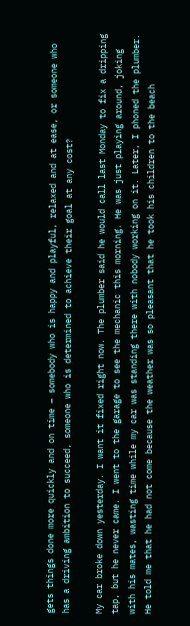gets things done more quickly and on time – somebody who is happy and playful, relaxed and at ease, or someone who has a driving ambition to succeed, someone who is determined to achieve their goal at any cost?

My car broke down yesterday. I want it fixed right now. The plumber said he would call last Monday to fix a dripping tap, but he never came. I went to the garage to see the mechanic this morning. He was just playing around, joking with his mates, wasting time while my car was standing there with nobody working on it. Later, I phoned the plumber. He told me that he had not come because the weather was so pleasant that he took his children to the beach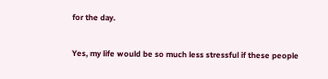for the day.

Yes, my life would be so much less stressful if these people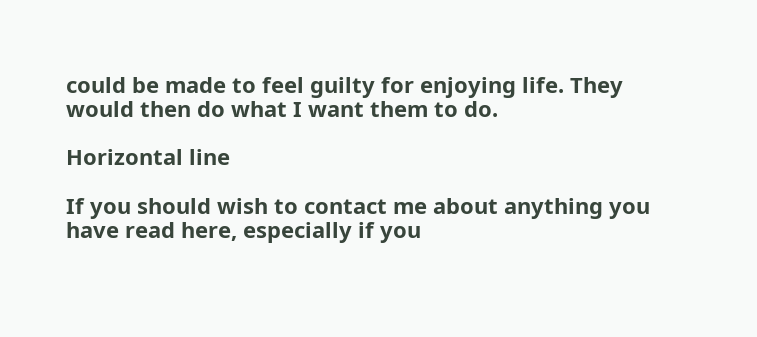could be made to feel guilty for enjoying life. They would then do what I want them to do.

Horizontal line

If you should wish to contact me about anything you have read here, especially if you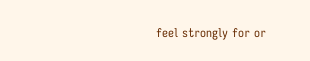feel strongly for or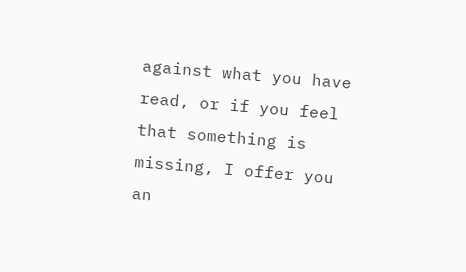against what you have read, or if you feel that something is missing, I offer you an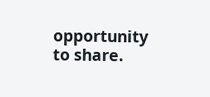opportunity to share.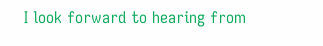I look forward to hearing from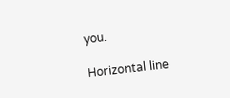you.

Horizontal line